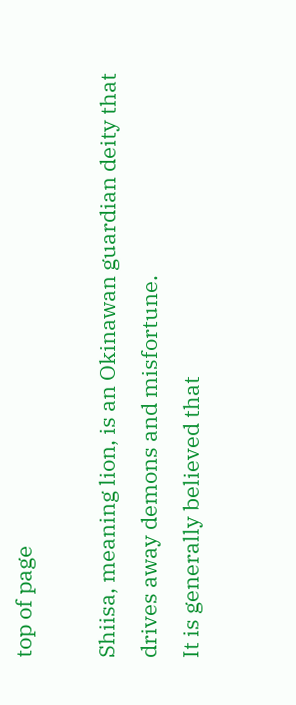top of page

Shiisa, meaning lion, is an Okinawan guardian deity that drives away demons and misfortune.
It is generally believed that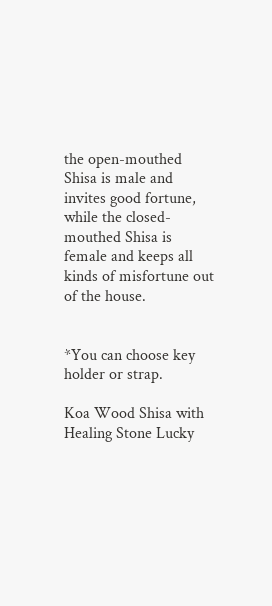the open-mouthed Shisa is male and invites good fortune, while the closed-mouthed Shisa is female and keeps all kinds of misfortune out of the house.


*You can choose key holder or strap.

Koa Wood Shisa with Healing Stone Lucky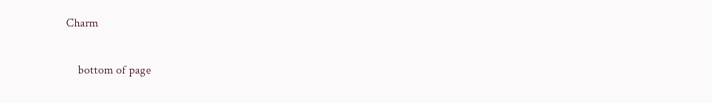Charm

    bottom of page